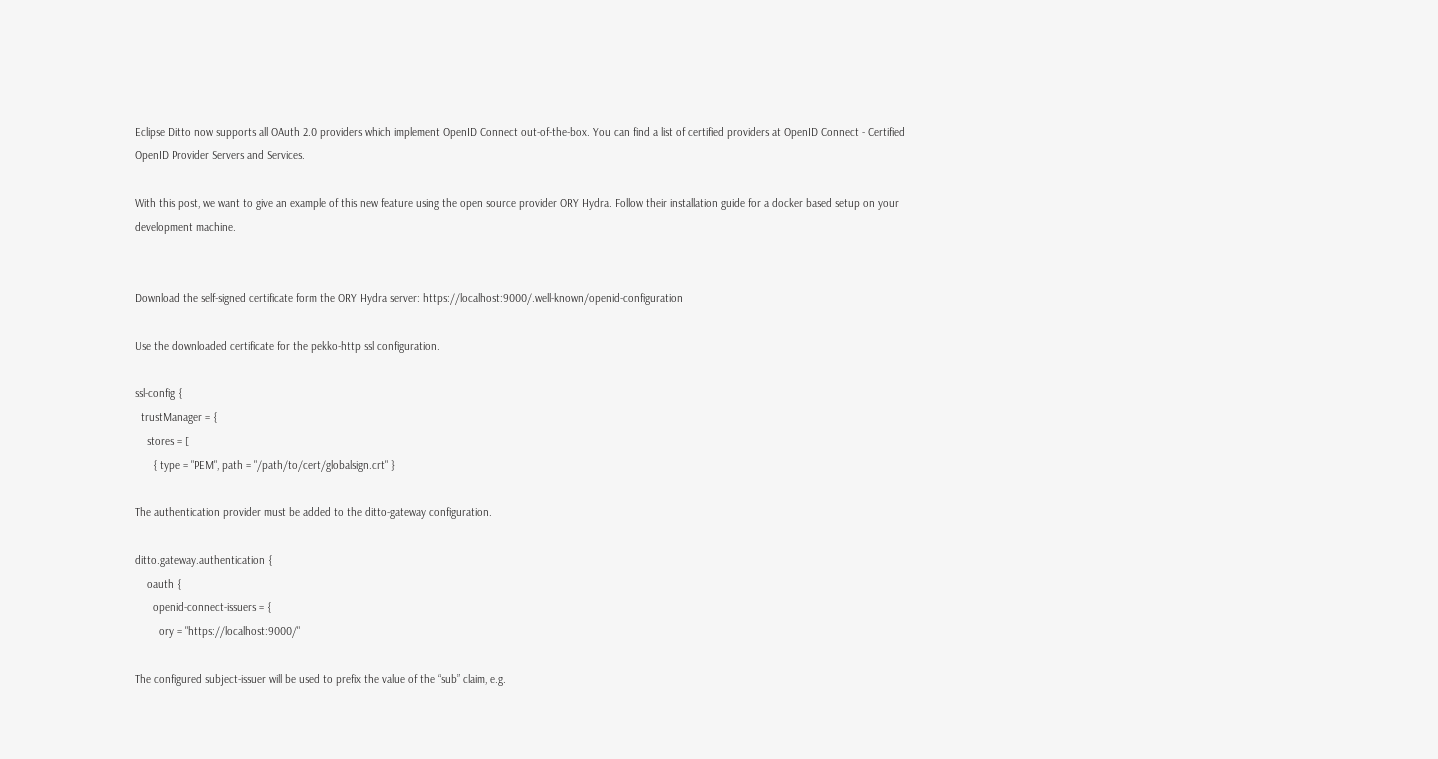Eclipse Ditto now supports all OAuth 2.0 providers which implement OpenID Connect out-of-the-box. You can find a list of certified providers at OpenID Connect - Certified OpenID Provider Servers and Services.

With this post, we want to give an example of this new feature using the open source provider ORY Hydra. Follow their installation guide for a docker based setup on your development machine.


Download the self-signed certificate form the ORY Hydra server: https://localhost:9000/.well-known/openid-configuration

Use the downloaded certificate for the pekko-http ssl configuration.

ssl-config {
  trustManager = {
    stores = [
      { type = "PEM", path = "/path/to/cert/globalsign.crt" }

The authentication provider must be added to the ditto-gateway configuration.

ditto.gateway.authentication {
    oauth {
      openid-connect-issuers = {
        ory = "https://localhost:9000/"

The configured subject-issuer will be used to prefix the value of the “sub” claim, e.g.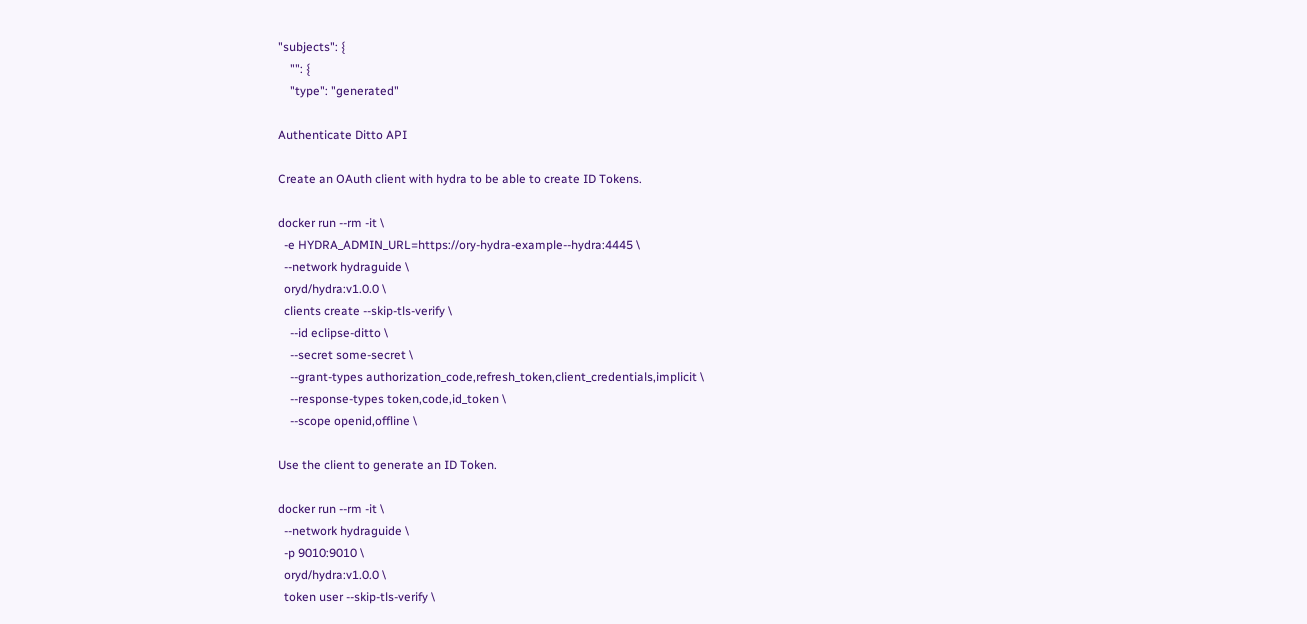"subjects": {
    "": {
    "type": "generated"

Authenticate Ditto API

Create an OAuth client with hydra to be able to create ID Tokens.

docker run --rm -it \
  -e HYDRA_ADMIN_URL=https://ory-hydra-example--hydra:4445 \
  --network hydraguide \
  oryd/hydra:v1.0.0 \
  clients create --skip-tls-verify \
    --id eclipse-ditto \
    --secret some-secret \
    --grant-types authorization_code,refresh_token,client_credentials,implicit \
    --response-types token,code,id_token \
    --scope openid,offline \

Use the client to generate an ID Token.

docker run --rm -it \
  --network hydraguide \
  -p 9010:9010 \
  oryd/hydra:v1.0.0 \
  token user --skip-tls-verify \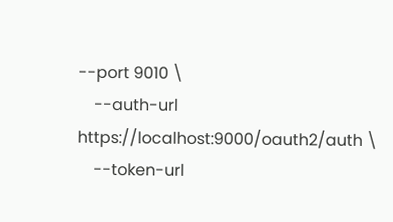--port 9010 \
    --auth-url https://localhost:9000/oauth2/auth \
    --token-url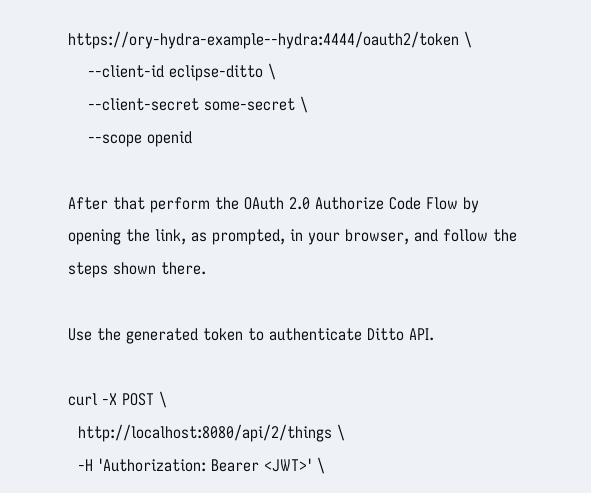https://ory-hydra-example--hydra:4444/oauth2/token \
    --client-id eclipse-ditto \
    --client-secret some-secret \
    --scope openid

After that perform the OAuth 2.0 Authorize Code Flow by opening the link, as prompted, in your browser, and follow the steps shown there.

Use the generated token to authenticate Ditto API.

curl -X POST \
  http://localhost:8080/api/2/things \
  -H 'Authorization: Bearer <JWT>' \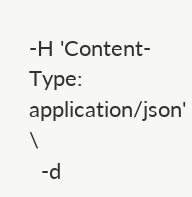-H 'Content-Type: application/json' \
  -d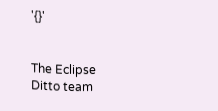'{}'


The Eclipse Ditto team